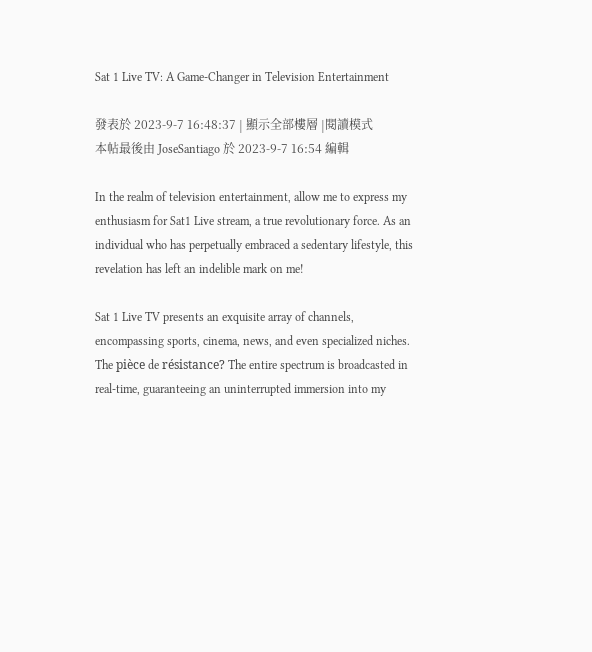Sat 1 Live TV: A Game-Changer in Television Entertainment

發表於 2023-9-7 16:48:37 | 顯示全部樓層 |閱讀模式
本帖最後由 JoseSantiago 於 2023-9-7 16:54 編輯

In the realm of television entertainment, allow me to express my enthusiasm for Sat1 Live stream, a true revolutionary force. As an individual who has perpetually embraced a sedentary lifestyle, this revelation has left an indelible mark on me!

Sat 1 Live TV presents an exquisite array of channels, encompassing sports, cinema, news, and even specialized niches. The pièce de résistance? The entire spectrum is broadcasted in real-time, guaranteeing an uninterrupted immersion into my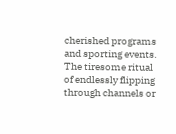cherished programs and sporting events. The tiresome ritual of endlessly flipping through channels or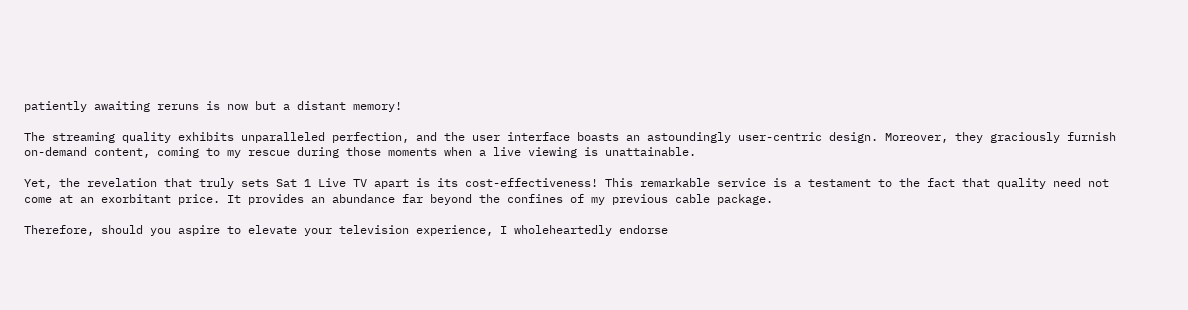patiently awaiting reruns is now but a distant memory!

The streaming quality exhibits unparalleled perfection, and the user interface boasts an astoundingly user-centric design. Moreover, they graciously furnish on-demand content, coming to my rescue during those moments when a live viewing is unattainable.

Yet, the revelation that truly sets Sat 1 Live TV apart is its cost-effectiveness! This remarkable service is a testament to the fact that quality need not come at an exorbitant price. It provides an abundance far beyond the confines of my previous cable package.

Therefore, should you aspire to elevate your television experience, I wholeheartedly endorse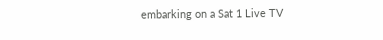embarking on a Sat 1 Live TV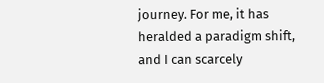journey. For me, it has heralded a paradigm shift, and I can scarcely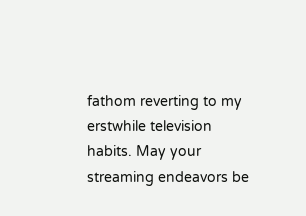fathom reverting to my erstwhile television habits. May your streaming endeavors be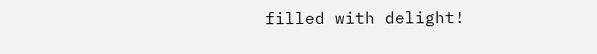filled with delight!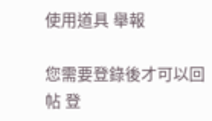使用道具 舉報

您需要登錄後才可以回帖 登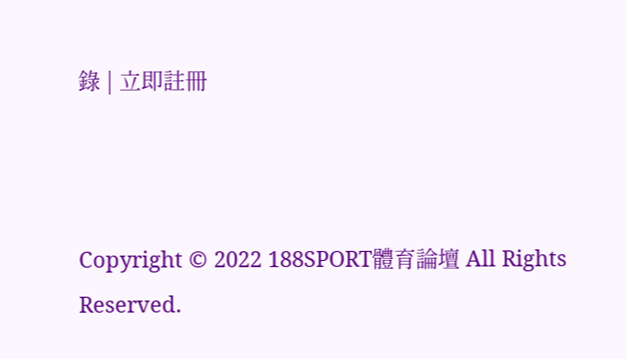錄 | 立即註冊



Copyright © 2022 188SPORT體育論壇 All Rights Reserved.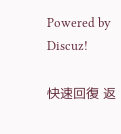Powered by Discuz!

快速回復 返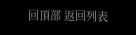回頂部 返回列表